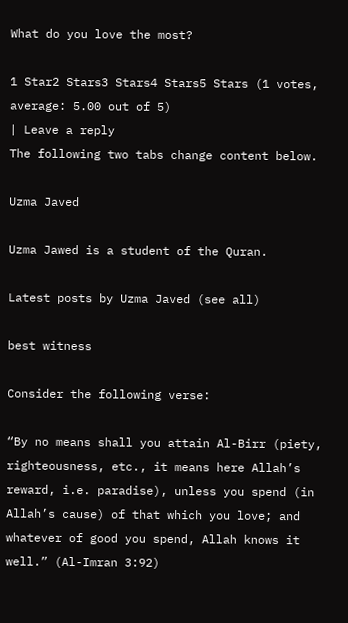What do you love the most?

1 Star2 Stars3 Stars4 Stars5 Stars (1 votes, average: 5.00 out of 5)
| Leave a reply
The following two tabs change content below.

Uzma Javed

Uzma Jawed is a student of the Quran.

Latest posts by Uzma Javed (see all)

best witness

Consider the following verse:

“By no means shall you attain Al-Birr (piety, righteousness, etc., it means here Allah’s reward, i.e. paradise), unless you spend (in Allah’s cause) of that which you love; and whatever of good you spend, Allah knows it well.” (Al-Imran 3:92)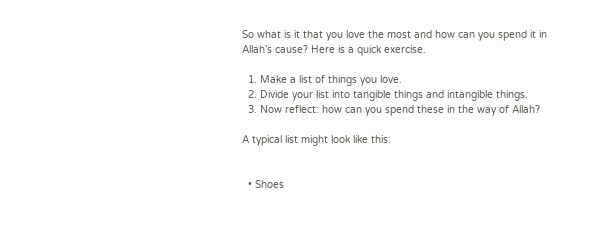So what is it that you love the most and how can you spend it in Allah’s cause? Here is a quick exercise.

  1. Make a list of things you love.
  2. Divide your list into tangible things and intangible things.
  3. Now reflect: how can you spend these in the way of Allah?

A typical list might look like this:


  • Shoes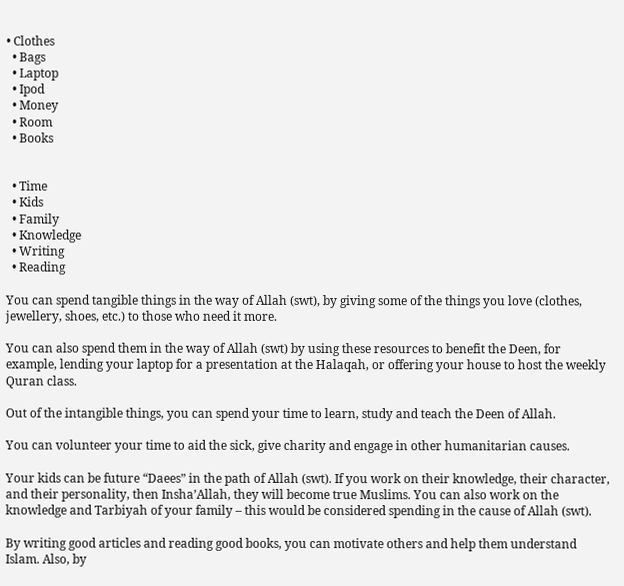• Clothes
  • Bags
  • Laptop
  • Ipod
  • Money
  • Room
  • Books


  • Time
  • Kids
  • Family
  • Knowledge
  • Writing
  • Reading

You can spend tangible things in the way of Allah (swt), by giving some of the things you love (clothes, jewellery, shoes, etc.) to those who need it more.

You can also spend them in the way of Allah (swt) by using these resources to benefit the Deen, for example, lending your laptop for a presentation at the Halaqah, or offering your house to host the weekly Quran class.

Out of the intangible things, you can spend your time to learn, study and teach the Deen of Allah.

You can volunteer your time to aid the sick, give charity and engage in other humanitarian causes.

Your kids can be future “Daees” in the path of Allah (swt). If you work on their knowledge, their character, and their personality, then Insha’Allah, they will become true Muslims. You can also work on the knowledge and Tarbiyah of your family – this would be considered spending in the cause of Allah (swt).

By writing good articles and reading good books, you can motivate others and help them understand Islam. Also, by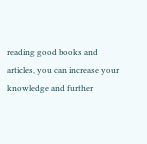reading good books and articles, you can increase your knowledge and further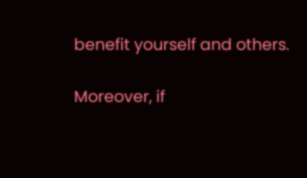benefit yourself and others.

Moreover, if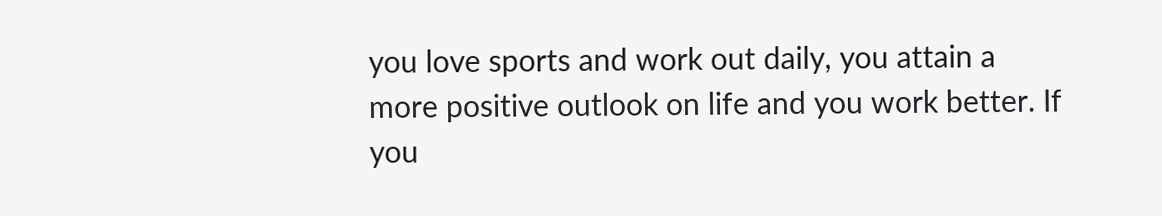you love sports and work out daily, you attain a more positive outlook on life and you work better. If you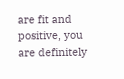are fit and positive, you are definitely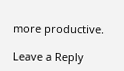more productive.

Leave a Reply